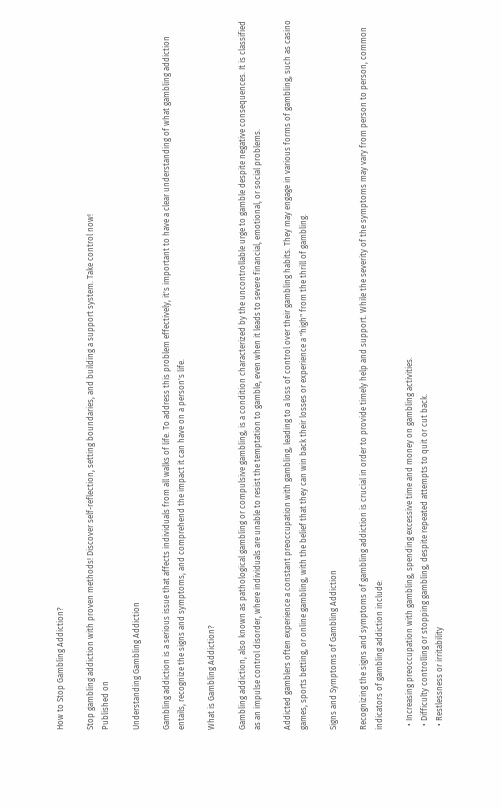How to Stop Gambling Addiction?

Stop gambling addiction with proven methods! Discover self-reflection, setting boundaries, and building a support system. Take control now!
Published on

Understanding Gambling Addiction

Gambling addiction is a serious issue that affects individuals from all walks of life. To address this problem effectively, it's important to have a clear understanding of what gambling addiction entails, recognize the signs and symptoms, and comprehend the impact it can have on a person's life.

What is Gambling Addiction?

Gambling addiction, also known as pathological gambling or compulsive gambling, is a condition characterized by the uncontrollable urge to gamble despite negative consequences. It is classified as an impulse control disorder, where individuals are unable to resist the temptation to gamble, even when it leads to severe financial, emotional, or social problems.

Addicted gamblers often experience a constant preoccupation with gambling, leading to a loss of control over their gambling habits. They may engage in various forms of gambling, such as casino games, sports betting, or online gambling, with the belief that they can win back their losses or experience a "high" from the thrill of gambling.

Signs and Symptoms of Gambling Addiction

Recognizing the signs and symptoms of gambling addiction is crucial in order to provide timely help and support. While the severity of the symptoms may vary from person to person, common indicators of gambling addiction include:

  • Increasing preoccupation with gambling, spending excessive time and money on gambling activities.
  • Difficulty controlling or stopping gambling, despite repeated attempts to quit or cut back.
  • Restlessness or irritability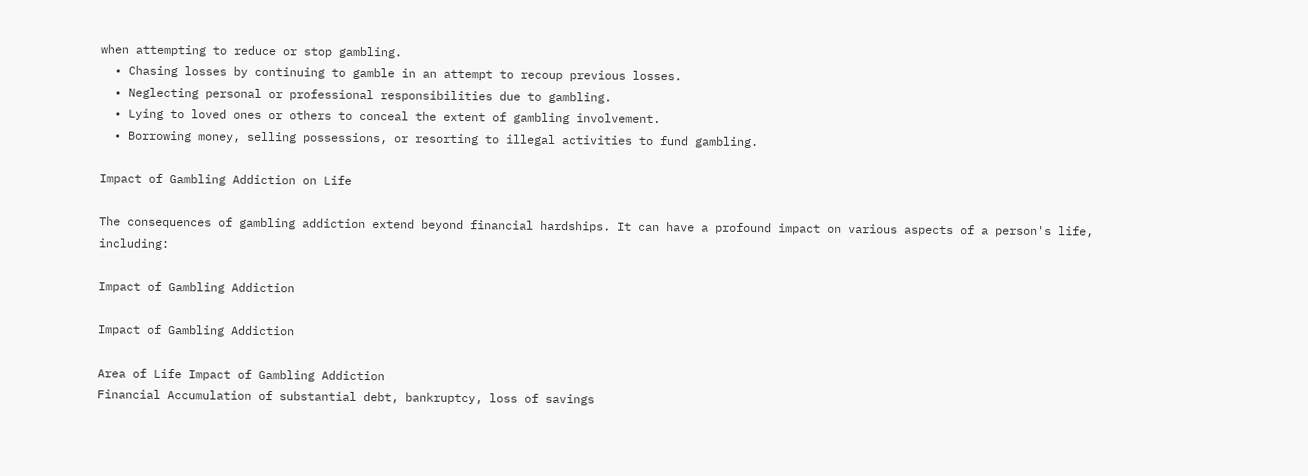when attempting to reduce or stop gambling.
  • Chasing losses by continuing to gamble in an attempt to recoup previous losses.
  • Neglecting personal or professional responsibilities due to gambling.
  • Lying to loved ones or others to conceal the extent of gambling involvement.
  • Borrowing money, selling possessions, or resorting to illegal activities to fund gambling.

Impact of Gambling Addiction on Life

The consequences of gambling addiction extend beyond financial hardships. It can have a profound impact on various aspects of a person's life, including:

Impact of Gambling Addiction

Impact of Gambling Addiction

Area of Life Impact of Gambling Addiction
Financial Accumulation of substantial debt, bankruptcy, loss of savings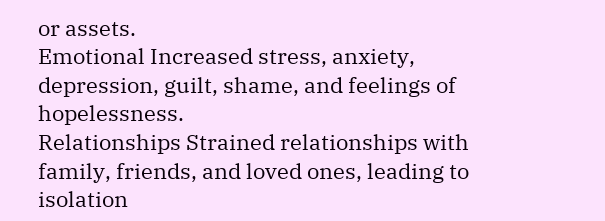or assets.
Emotional Increased stress, anxiety, depression, guilt, shame, and feelings of hopelessness.
Relationships Strained relationships with family, friends, and loved ones, leading to isolation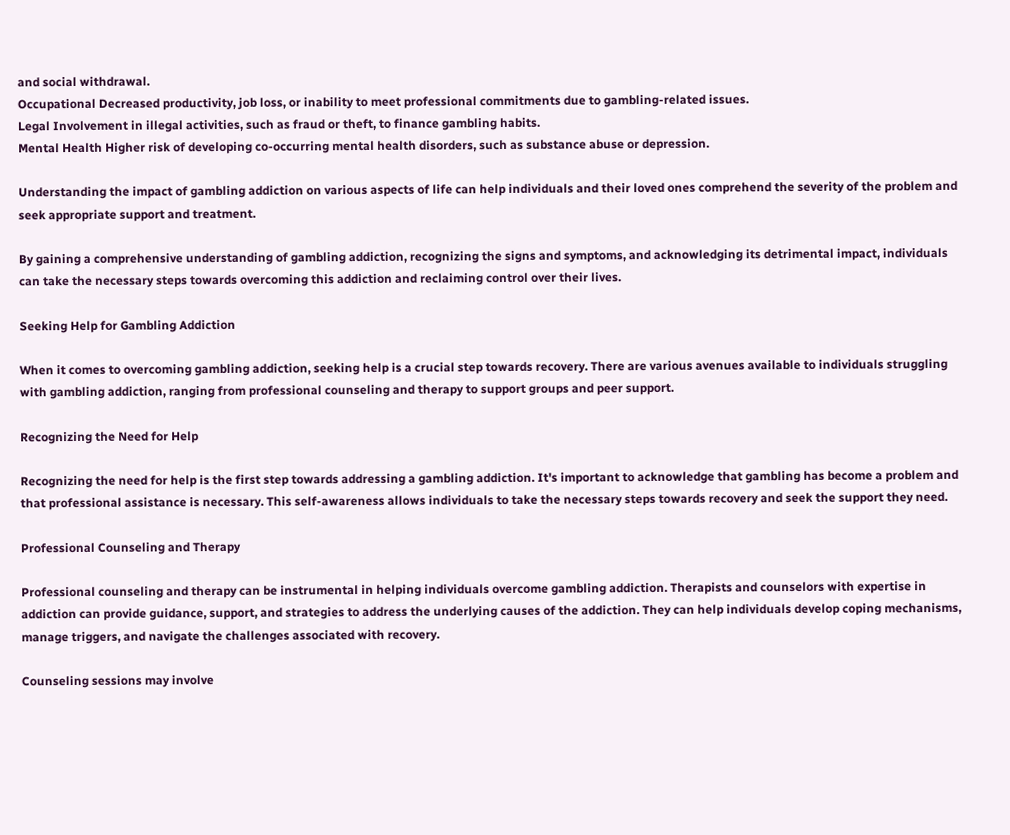and social withdrawal.
Occupational Decreased productivity, job loss, or inability to meet professional commitments due to gambling-related issues.
Legal Involvement in illegal activities, such as fraud or theft, to finance gambling habits.
Mental Health Higher risk of developing co-occurring mental health disorders, such as substance abuse or depression.

Understanding the impact of gambling addiction on various aspects of life can help individuals and their loved ones comprehend the severity of the problem and seek appropriate support and treatment.

By gaining a comprehensive understanding of gambling addiction, recognizing the signs and symptoms, and acknowledging its detrimental impact, individuals can take the necessary steps towards overcoming this addiction and reclaiming control over their lives.

Seeking Help for Gambling Addiction

When it comes to overcoming gambling addiction, seeking help is a crucial step towards recovery. There are various avenues available to individuals struggling with gambling addiction, ranging from professional counseling and therapy to support groups and peer support.

Recognizing the Need for Help

Recognizing the need for help is the first step towards addressing a gambling addiction. It's important to acknowledge that gambling has become a problem and that professional assistance is necessary. This self-awareness allows individuals to take the necessary steps towards recovery and seek the support they need.

Professional Counseling and Therapy

Professional counseling and therapy can be instrumental in helping individuals overcome gambling addiction. Therapists and counselors with expertise in addiction can provide guidance, support, and strategies to address the underlying causes of the addiction. They can help individuals develop coping mechanisms, manage triggers, and navigate the challenges associated with recovery.

Counseling sessions may involve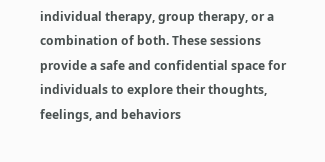individual therapy, group therapy, or a combination of both. These sessions provide a safe and confidential space for individuals to explore their thoughts, feelings, and behaviors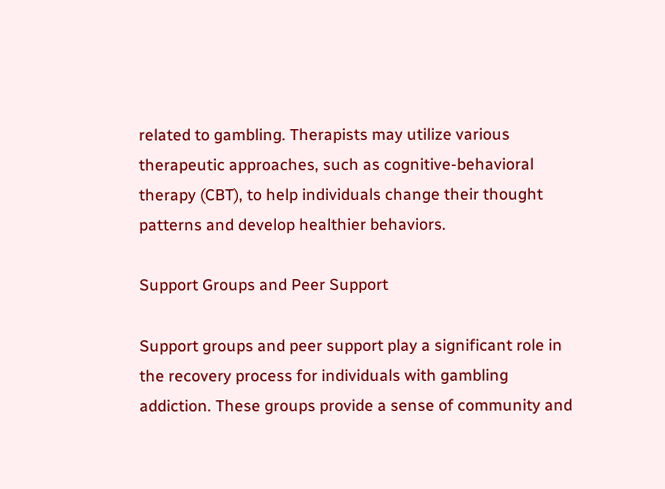related to gambling. Therapists may utilize various therapeutic approaches, such as cognitive-behavioral therapy (CBT), to help individuals change their thought patterns and develop healthier behaviors.

Support Groups and Peer Support

Support groups and peer support play a significant role in the recovery process for individuals with gambling addiction. These groups provide a sense of community and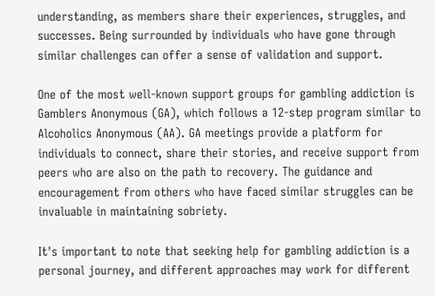understanding, as members share their experiences, struggles, and successes. Being surrounded by individuals who have gone through similar challenges can offer a sense of validation and support.

One of the most well-known support groups for gambling addiction is Gamblers Anonymous (GA), which follows a 12-step program similar to Alcoholics Anonymous (AA). GA meetings provide a platform for individuals to connect, share their stories, and receive support from peers who are also on the path to recovery. The guidance and encouragement from others who have faced similar struggles can be invaluable in maintaining sobriety.

It's important to note that seeking help for gambling addiction is a personal journey, and different approaches may work for different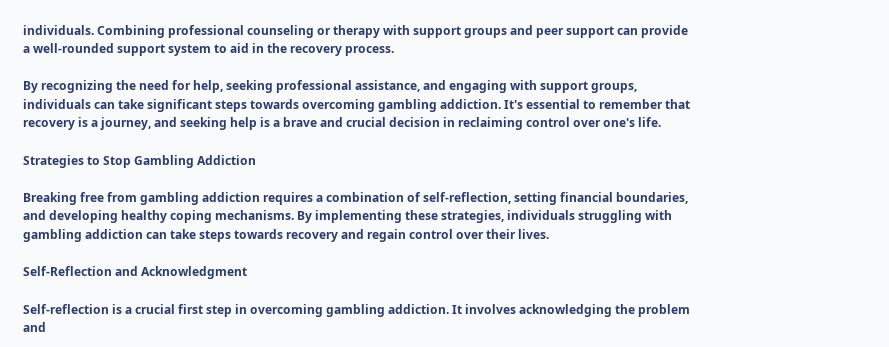individuals. Combining professional counseling or therapy with support groups and peer support can provide a well-rounded support system to aid in the recovery process.

By recognizing the need for help, seeking professional assistance, and engaging with support groups, individuals can take significant steps towards overcoming gambling addiction. It's essential to remember that recovery is a journey, and seeking help is a brave and crucial decision in reclaiming control over one's life.

Strategies to Stop Gambling Addiction

Breaking free from gambling addiction requires a combination of self-reflection, setting financial boundaries, and developing healthy coping mechanisms. By implementing these strategies, individuals struggling with gambling addiction can take steps towards recovery and regain control over their lives.

Self-Reflection and Acknowledgment

Self-reflection is a crucial first step in overcoming gambling addiction. It involves acknowledging the problem and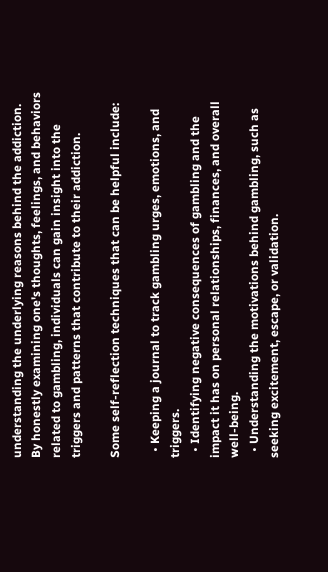understanding the underlying reasons behind the addiction. By honestly examining one's thoughts, feelings, and behaviors related to gambling, individuals can gain insight into the triggers and patterns that contribute to their addiction.

Some self-reflection techniques that can be helpful include:

  • Keeping a journal to track gambling urges, emotions, and triggers.
  • Identifying negative consequences of gambling and the impact it has on personal relationships, finances, and overall well-being.
  • Understanding the motivations behind gambling, such as seeking excitement, escape, or validation.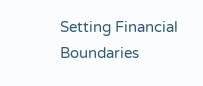Setting Financial Boundaries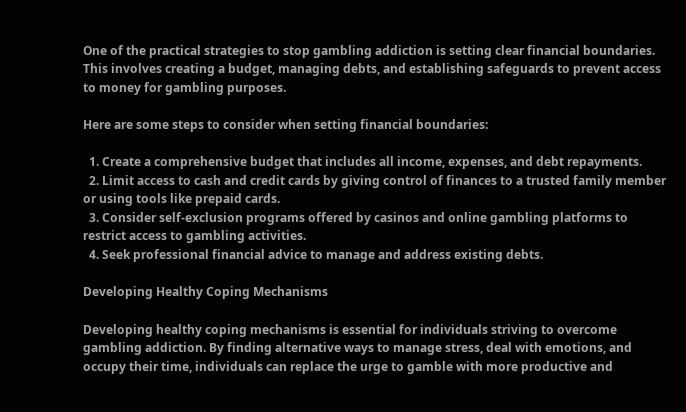One of the practical strategies to stop gambling addiction is setting clear financial boundaries. This involves creating a budget, managing debts, and establishing safeguards to prevent access to money for gambling purposes.

Here are some steps to consider when setting financial boundaries:

  1. Create a comprehensive budget that includes all income, expenses, and debt repayments.
  2. Limit access to cash and credit cards by giving control of finances to a trusted family member or using tools like prepaid cards.
  3. Consider self-exclusion programs offered by casinos and online gambling platforms to restrict access to gambling activities.
  4. Seek professional financial advice to manage and address existing debts.

Developing Healthy Coping Mechanisms

Developing healthy coping mechanisms is essential for individuals striving to overcome gambling addiction. By finding alternative ways to manage stress, deal with emotions, and occupy their time, individuals can replace the urge to gamble with more productive and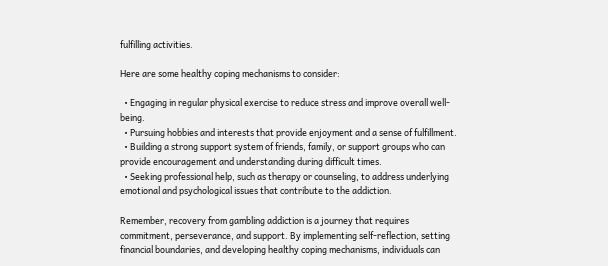fulfilling activities.

Here are some healthy coping mechanisms to consider:

  • Engaging in regular physical exercise to reduce stress and improve overall well-being.
  • Pursuing hobbies and interests that provide enjoyment and a sense of fulfillment.
  • Building a strong support system of friends, family, or support groups who can provide encouragement and understanding during difficult times.
  • Seeking professional help, such as therapy or counseling, to address underlying emotional and psychological issues that contribute to the addiction.

Remember, recovery from gambling addiction is a journey that requires commitment, perseverance, and support. By implementing self-reflection, setting financial boundaries, and developing healthy coping mechanisms, individuals can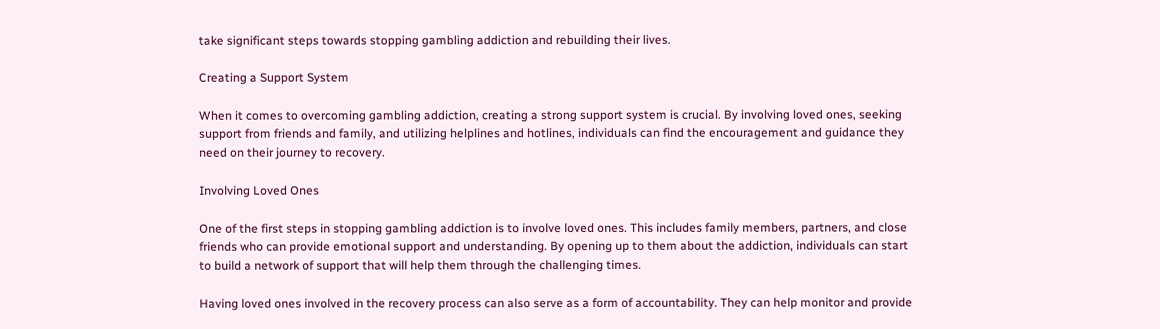take significant steps towards stopping gambling addiction and rebuilding their lives.

Creating a Support System

When it comes to overcoming gambling addiction, creating a strong support system is crucial. By involving loved ones, seeking support from friends and family, and utilizing helplines and hotlines, individuals can find the encouragement and guidance they need on their journey to recovery.

Involving Loved Ones

One of the first steps in stopping gambling addiction is to involve loved ones. This includes family members, partners, and close friends who can provide emotional support and understanding. By opening up to them about the addiction, individuals can start to build a network of support that will help them through the challenging times.

Having loved ones involved in the recovery process can also serve as a form of accountability. They can help monitor and provide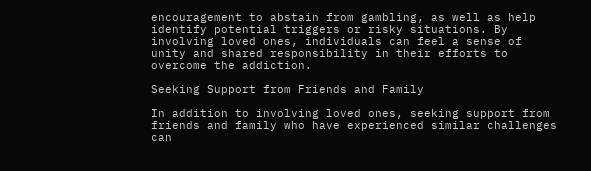encouragement to abstain from gambling, as well as help identify potential triggers or risky situations. By involving loved ones, individuals can feel a sense of unity and shared responsibility in their efforts to overcome the addiction.

Seeking Support from Friends and Family

In addition to involving loved ones, seeking support from friends and family who have experienced similar challenges can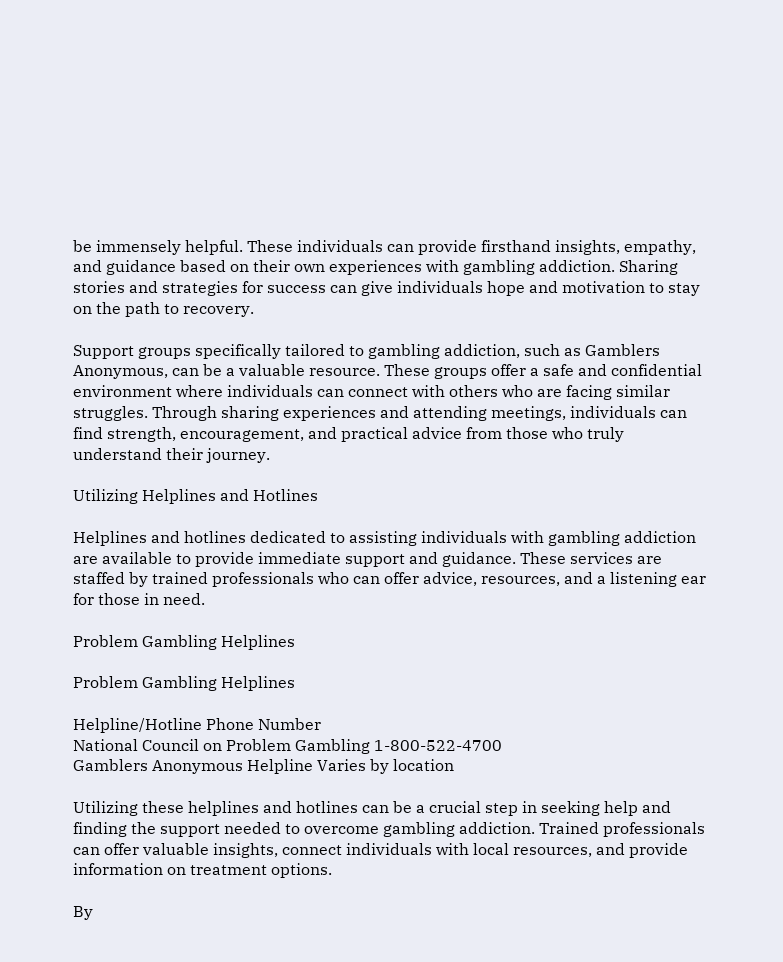be immensely helpful. These individuals can provide firsthand insights, empathy, and guidance based on their own experiences with gambling addiction. Sharing stories and strategies for success can give individuals hope and motivation to stay on the path to recovery.

Support groups specifically tailored to gambling addiction, such as Gamblers Anonymous, can be a valuable resource. These groups offer a safe and confidential environment where individuals can connect with others who are facing similar struggles. Through sharing experiences and attending meetings, individuals can find strength, encouragement, and practical advice from those who truly understand their journey.

Utilizing Helplines and Hotlines

Helplines and hotlines dedicated to assisting individuals with gambling addiction are available to provide immediate support and guidance. These services are staffed by trained professionals who can offer advice, resources, and a listening ear for those in need.

Problem Gambling Helplines

Problem Gambling Helplines

Helpline/Hotline Phone Number
National Council on Problem Gambling 1-800-522-4700
Gamblers Anonymous Helpline Varies by location

Utilizing these helplines and hotlines can be a crucial step in seeking help and finding the support needed to overcome gambling addiction. Trained professionals can offer valuable insights, connect individuals with local resources, and provide information on treatment options.

By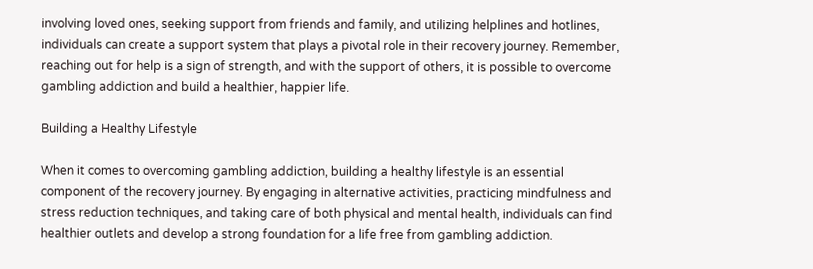involving loved ones, seeking support from friends and family, and utilizing helplines and hotlines, individuals can create a support system that plays a pivotal role in their recovery journey. Remember, reaching out for help is a sign of strength, and with the support of others, it is possible to overcome gambling addiction and build a healthier, happier life.

Building a Healthy Lifestyle

When it comes to overcoming gambling addiction, building a healthy lifestyle is an essential component of the recovery journey. By engaging in alternative activities, practicing mindfulness and stress reduction techniques, and taking care of both physical and mental health, individuals can find healthier outlets and develop a strong foundation for a life free from gambling addiction.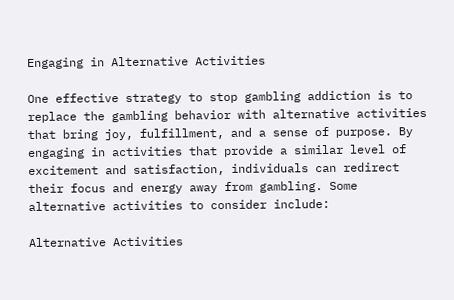Engaging in Alternative Activities

One effective strategy to stop gambling addiction is to replace the gambling behavior with alternative activities that bring joy, fulfillment, and a sense of purpose. By engaging in activities that provide a similar level of excitement and satisfaction, individuals can redirect their focus and energy away from gambling. Some alternative activities to consider include:

Alternative Activities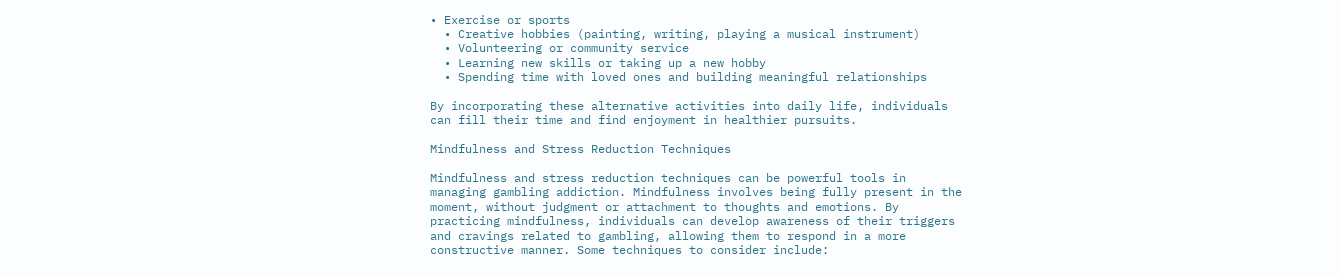• Exercise or sports
  • Creative hobbies (painting, writing, playing a musical instrument)
  • Volunteering or community service
  • Learning new skills or taking up a new hobby
  • Spending time with loved ones and building meaningful relationships

By incorporating these alternative activities into daily life, individuals can fill their time and find enjoyment in healthier pursuits.

Mindfulness and Stress Reduction Techniques

Mindfulness and stress reduction techniques can be powerful tools in managing gambling addiction. Mindfulness involves being fully present in the moment, without judgment or attachment to thoughts and emotions. By practicing mindfulness, individuals can develop awareness of their triggers and cravings related to gambling, allowing them to respond in a more constructive manner. Some techniques to consider include: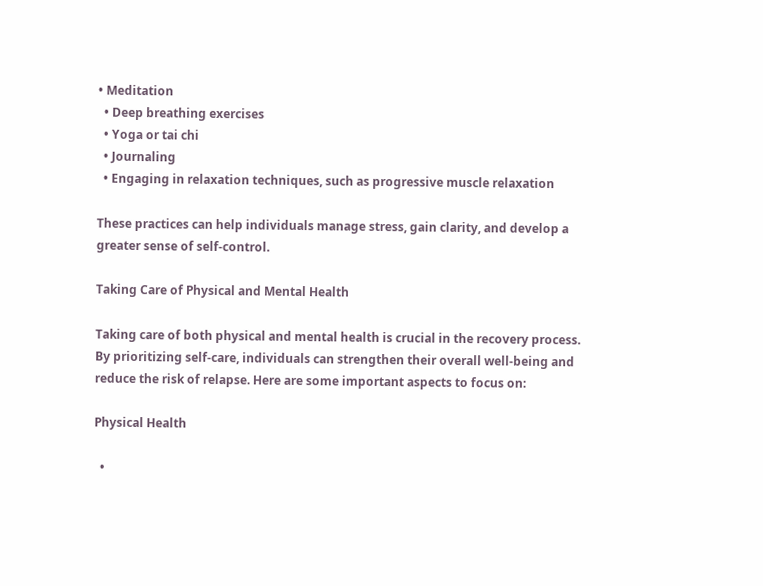• Meditation
  • Deep breathing exercises
  • Yoga or tai chi
  • Journaling
  • Engaging in relaxation techniques, such as progressive muscle relaxation

These practices can help individuals manage stress, gain clarity, and develop a greater sense of self-control.

Taking Care of Physical and Mental Health

Taking care of both physical and mental health is crucial in the recovery process. By prioritizing self-care, individuals can strengthen their overall well-being and reduce the risk of relapse. Here are some important aspects to focus on:

Physical Health

  •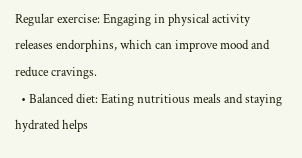Regular exercise: Engaging in physical activity releases endorphins, which can improve mood and reduce cravings.
  • Balanced diet: Eating nutritious meals and staying hydrated helps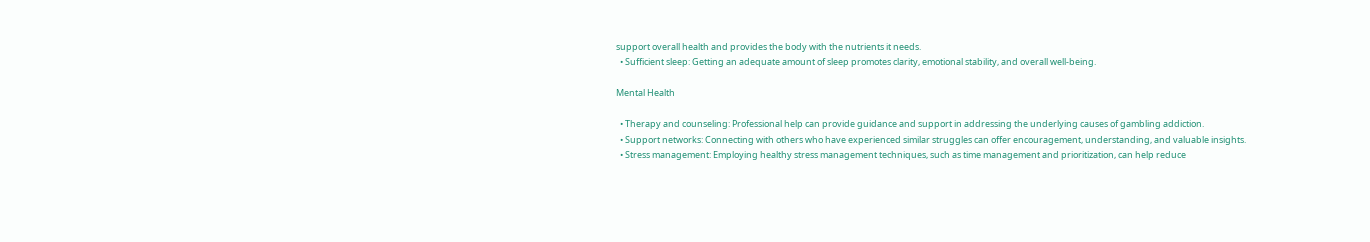support overall health and provides the body with the nutrients it needs.
  • Sufficient sleep: Getting an adequate amount of sleep promotes clarity, emotional stability, and overall well-being.

Mental Health

  • Therapy and counseling: Professional help can provide guidance and support in addressing the underlying causes of gambling addiction.
  • Support networks: Connecting with others who have experienced similar struggles can offer encouragement, understanding, and valuable insights.
  • Stress management: Employing healthy stress management techniques, such as time management and prioritization, can help reduce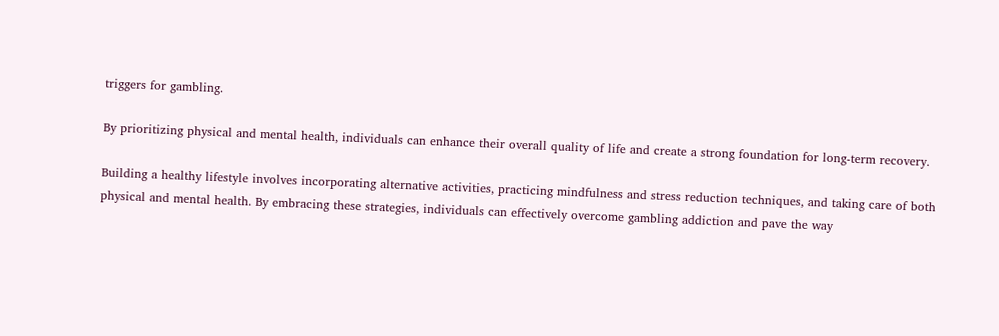triggers for gambling.

By prioritizing physical and mental health, individuals can enhance their overall quality of life and create a strong foundation for long-term recovery.

Building a healthy lifestyle involves incorporating alternative activities, practicing mindfulness and stress reduction techniques, and taking care of both physical and mental health. By embracing these strategies, individuals can effectively overcome gambling addiction and pave the way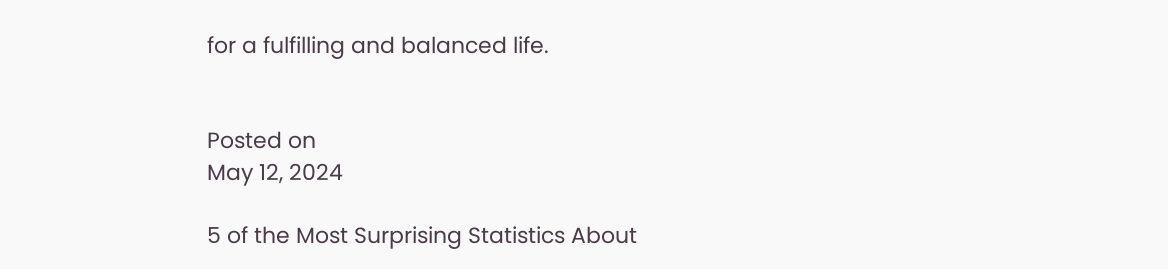for a fulfilling and balanced life.


Posted on
May 12, 2024

5 of the Most Surprising Statistics About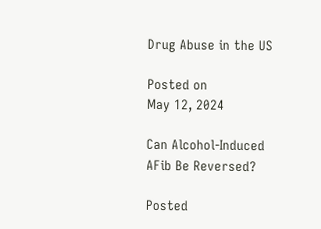Drug Abuse in the US

Posted on
May 12, 2024

Can Alcohol-Induced AFib Be Reversed?

Posted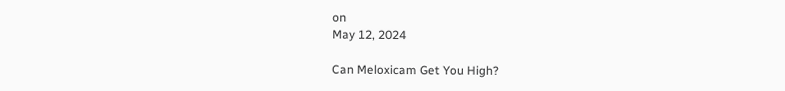on
May 12, 2024

Can Meloxicam Get You High?